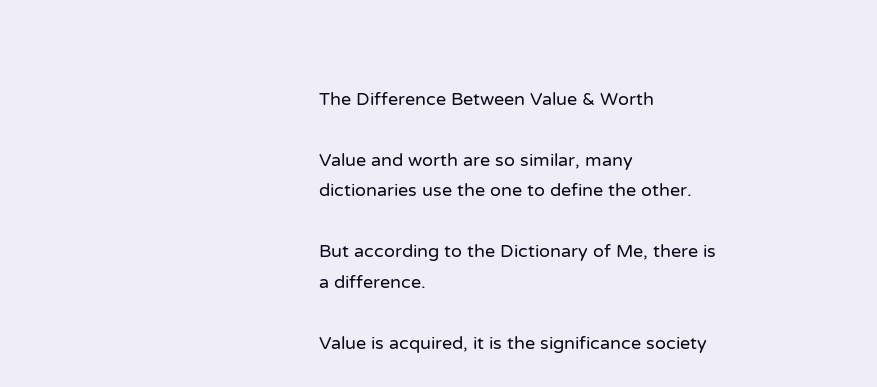The Difference Between Value & Worth

Value and worth are so similar, many dictionaries use the one to define the other.

But according to the Dictionary of Me, there is a difference.

Value is acquired, it is the significance society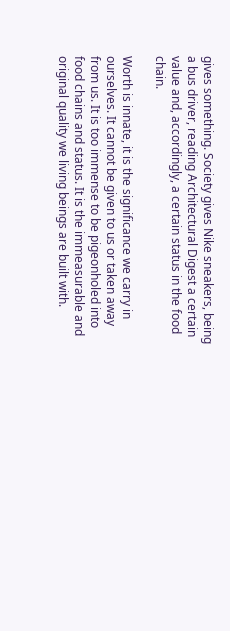gives something. Society gives Nike sneakers, being a bus driver, reading Architectural Digest a certain value and, accordingly, a certain status in the food chain.

Worth is innate, it is the significance we carry in ourselves. It cannot be given to us or taken away from us. It is too immense to be pigeonholed into food chains and status. It is the immeasurable and original quality we living beings are built with.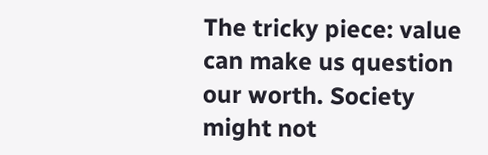The tricky piece: value can make us question our worth. Society might not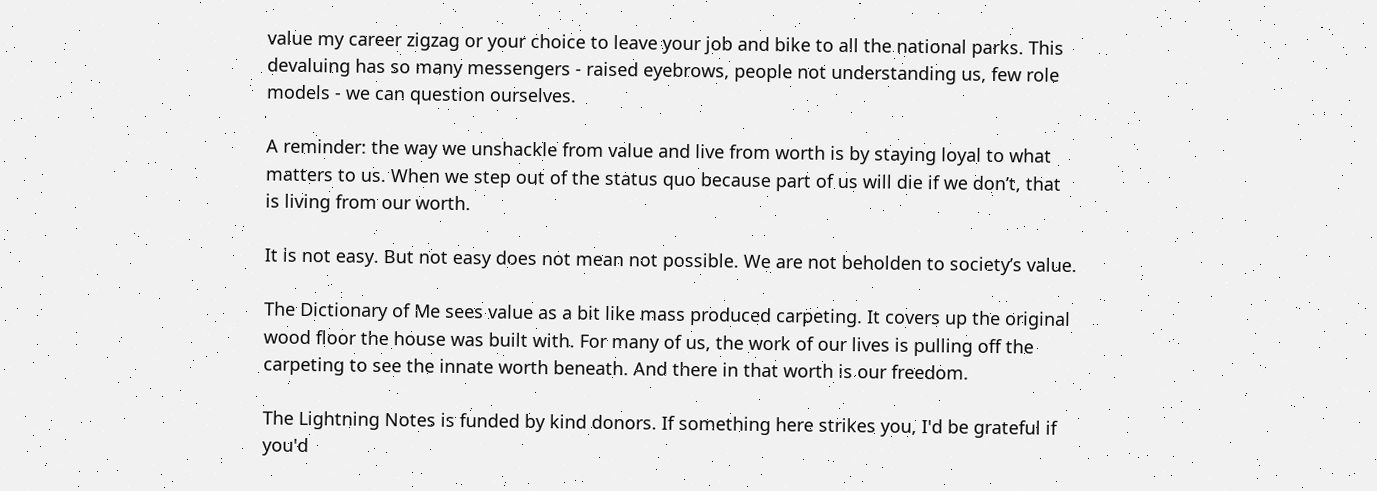value my career zigzag or your choice to leave your job and bike to all the national parks. This devaluing has so many messengers - raised eyebrows, people not understanding us, few role models - we can question ourselves.

A reminder: the way we unshackle from value and live from worth is by staying loyal to what matters to us. When we step out of the status quo because part of us will die if we don’t, that is living from our worth.

It is not easy. But not easy does not mean not possible. We are not beholden to society’s value.

The Dictionary of Me sees value as a bit like mass produced carpeting. It covers up the original wood floor the house was built with. For many of us, the work of our lives is pulling off the carpeting to see the innate worth beneath. And there in that worth is our freedom.

The Lightning Notes is funded by kind donors. If something here strikes you, I'd be grateful if you'd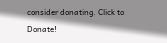consider donating. Click to Donate!